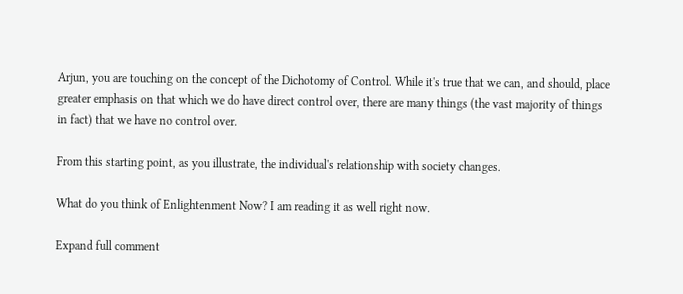Arjun, you are touching on the concept of the Dichotomy of Control. While it's true that we can, and should, place greater emphasis on that which we do have direct control over, there are many things (the vast majority of things in fact) that we have no control over.

From this starting point, as you illustrate, the individual's relationship with society changes.

What do you think of Enlightenment Now? I am reading it as well right now.

Expand full comment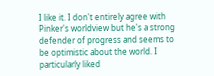I like it. I don't entirely agree with Pinker's worldview but he's a strong defender of progress and seems to be optimistic about the world. I particularly liked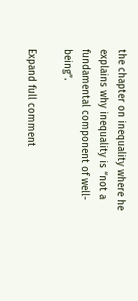the chapter on inequality where he explains why inequality is “not a fundamental component of well-being”.

Expand full comment